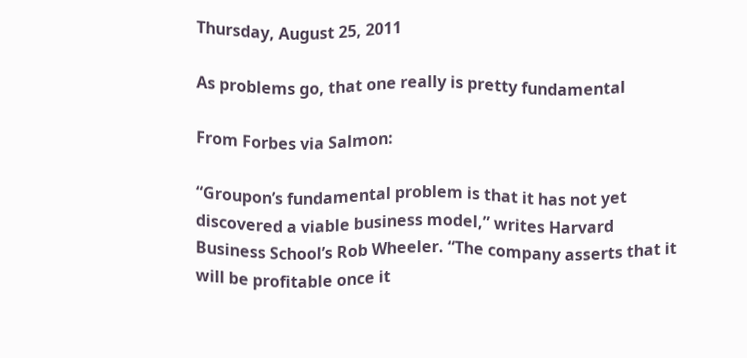Thursday, August 25, 2011

As problems go, that one really is pretty fundamental

From Forbes via Salmon:

“Groupon’s fundamental problem is that it has not yet discovered a viable business model,” writes Harvard Business School’s Rob Wheeler. “The company asserts that it will be profitable once it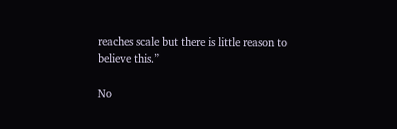reaches scale but there is little reason to believe this.”

No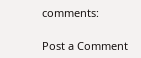comments:

Post a Comment